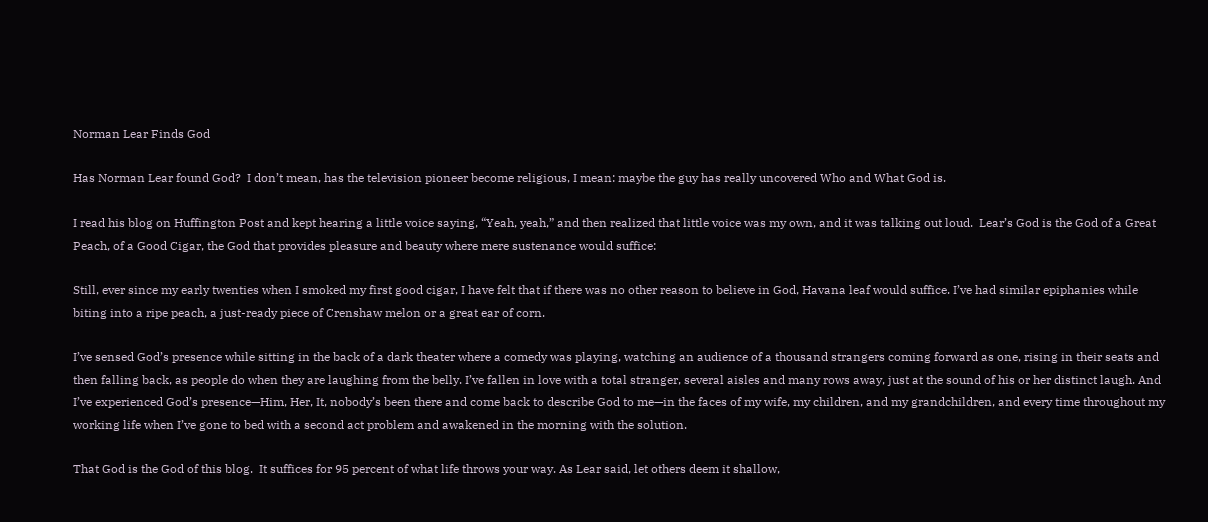Norman Lear Finds God

Has Norman Lear found God?  I don’t mean, has the television pioneer become religious, I mean: maybe the guy has really uncovered Who and What God is.

I read his blog on Huffington Post and kept hearing a little voice saying, “Yeah, yeah,” and then realized that little voice was my own, and it was talking out loud.  Lear’s God is the God of a Great Peach, of a Good Cigar, the God that provides pleasure and beauty where mere sustenance would suffice:

Still, ever since my early twenties when I smoked my first good cigar, I have felt that if there was no other reason to believe in God, Havana leaf would suffice. I’ve had similar epiphanies while biting into a ripe peach, a just-ready piece of Crenshaw melon or a great ear of corn.

I’ve sensed God’s presence while sitting in the back of a dark theater where a comedy was playing, watching an audience of a thousand strangers coming forward as one, rising in their seats and then falling back, as people do when they are laughing from the belly. I’ve fallen in love with a total stranger, several aisles and many rows away, just at the sound of his or her distinct laugh. And I’ve experienced God’s presence—Him, Her, It, nobody’s been there and come back to describe God to me—in the faces of my wife, my children, and my grandchildren, and every time throughout my working life when I’ve gone to bed with a second act problem and awakened in the morning with the solution.

That God is the God of this blog.  It suffices for 95 percent of what life throws your way. As Lear said, let others deem it shallow,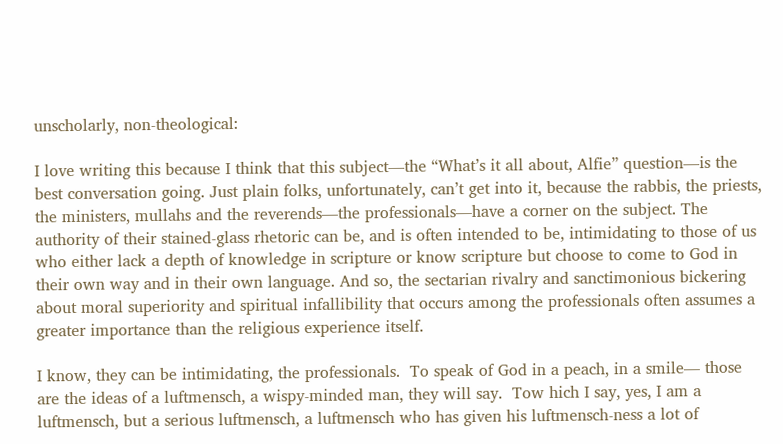unscholarly, non-theological:

I love writing this because I think that this subject—the “What’s it all about, Alfie” question—is the best conversation going. Just plain folks, unfortunately, can’t get into it, because the rabbis, the priests, the ministers, mullahs and the reverends—the professionals—have a corner on the subject. The authority of their stained-glass rhetoric can be, and is often intended to be, intimidating to those of us who either lack a depth of knowledge in scripture or know scripture but choose to come to God in their own way and in their own language. And so, the sectarian rivalry and sanctimonious bickering about moral superiority and spiritual infallibility that occurs among the professionals often assumes a greater importance than the religious experience itself.

I know, they can be intimidating, the professionals.  To speak of God in a peach, in a smile— those are the ideas of a luftmensch, a wispy-minded man, they will say.  Tow hich I say, yes, I am a luftmensch, but a serious luftmensch, a luftmensch who has given his luftmensch-ness a lot of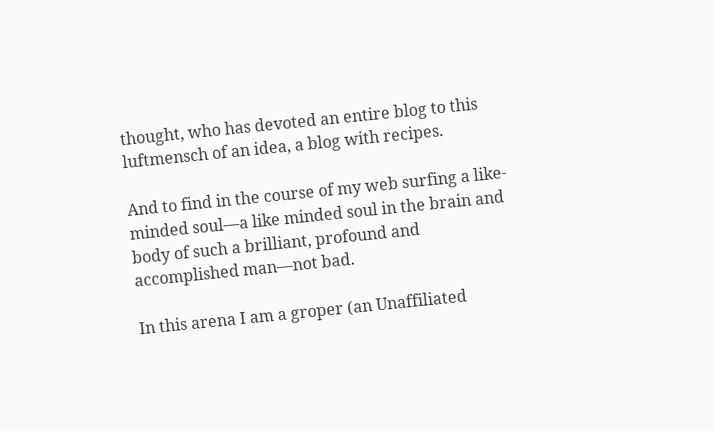thought, who has devoted an entire blog to this luftmensch of an idea, a blog with recipes.

And to find in the course of my web surfing a like-minded soul—a like minded soul in the brain and body of such a brilliant, profound and accomplished man—not bad.

In this arena I am a groper (an Unaffiliated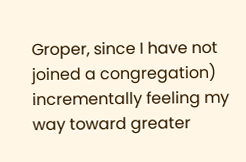Groper, since I have not joined a congregation) incrementally feeling my way toward greater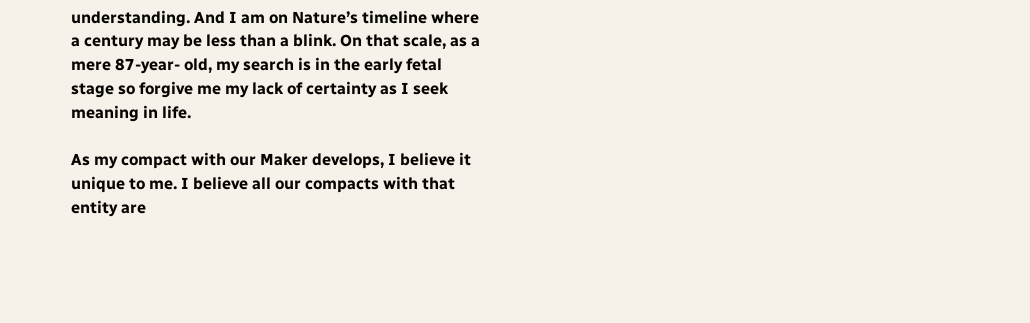understanding. And I am on Nature’s timeline where a century may be less than a blink. On that scale, as a mere 87-year- old, my search is in the early fetal stage so forgive me my lack of certainty as I seek meaning in life.

As my compact with our Maker develops, I believe it unique to me. I believe all our compacts with that entity are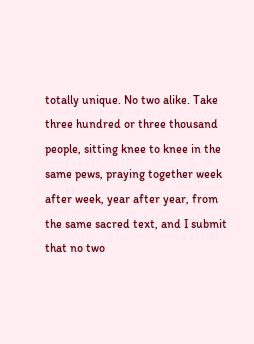totally unique. No two alike. Take three hundred or three thousand people, sitting knee to knee in the same pews, praying together week after week, year after year, from the same sacred text, and I submit that no two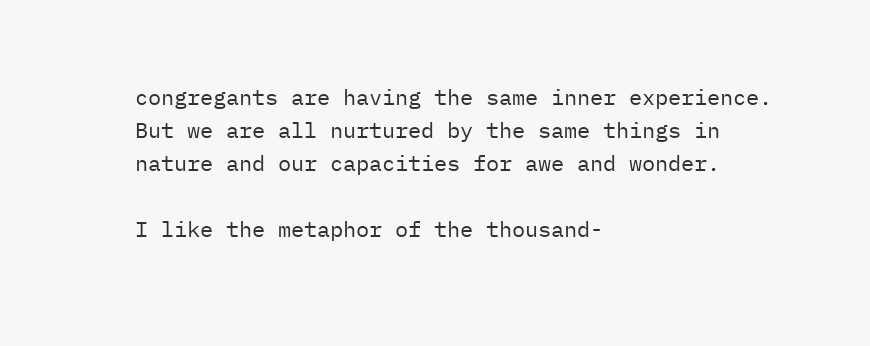congregants are having the same inner experience. But we are all nurtured by the same things in nature and our capacities for awe and wonder.

I like the metaphor of the thousand-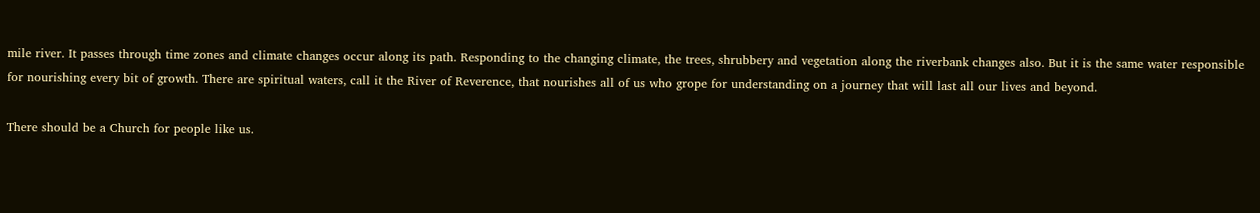mile river. It passes through time zones and climate changes occur along its path. Responding to the changing climate, the trees, shrubbery and vegetation along the riverbank changes also. But it is the same water responsible for nourishing every bit of growth. There are spiritual waters, call it the River of Reverence, that nourishes all of us who grope for understanding on a journey that will last all our lives and beyond.

There should be a Church for people like us.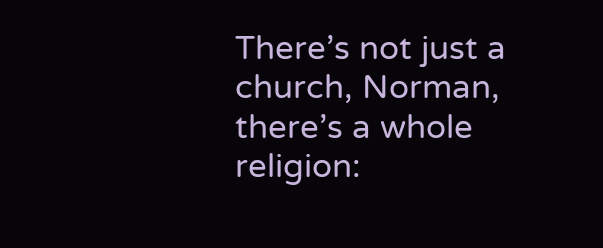There’s not just a church, Norman, there’s a whole religion: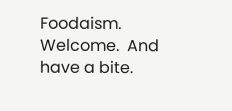Foodaism.  Welcome.  And have a bite.